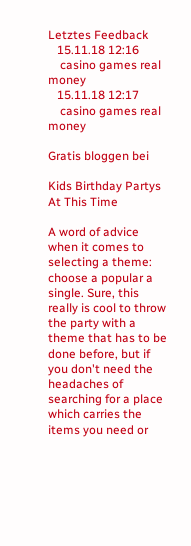Letztes Feedback
   15.11.18 12:16
    casino games real money
   15.11.18 12:17
    casino games real money

Gratis bloggen bei

Kids Birthday Partys At This Time

A word of advice when it comes to selecting a theme: choose a popular a single. Sure, this really is cool to throw the party with a theme that has to be done before, but if you don't need the headaches of searching for a place which carries the items you need or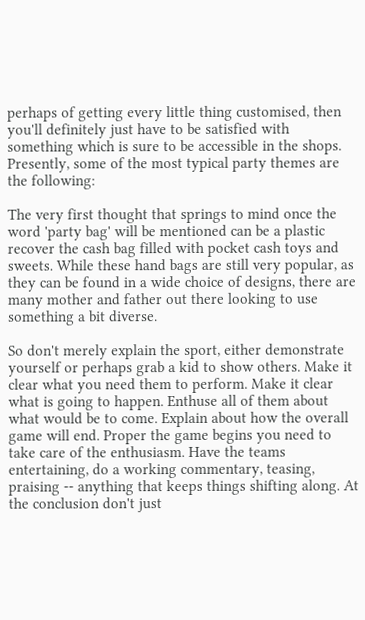perhaps of getting every little thing customised, then you'll definitely just have to be satisfied with something which is sure to be accessible in the shops. Presently, some of the most typical party themes are the following:

The very first thought that springs to mind once the word 'party bag' will be mentioned can be a plastic recover the cash bag filled with pocket cash toys and sweets. While these hand bags are still very popular, as they can be found in a wide choice of designs, there are many mother and father out there looking to use something a bit diverse.

So don't merely explain the sport, either demonstrate yourself or perhaps grab a kid to show others. Make it clear what you need them to perform. Make it clear what is going to happen. Enthuse all of them about what would be to come. Explain about how the overall game will end. Proper the game begins you need to take care of the enthusiasm. Have the teams entertaining, do a working commentary, teasing, praising -- anything that keeps things shifting along. At the conclusion don't just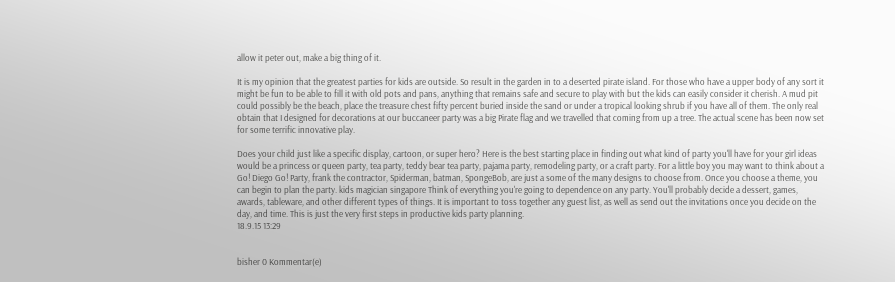allow it peter out, make a big thing of it.

It is my opinion that the greatest parties for kids are outside. So result in the garden in to a deserted pirate island. For those who have a upper body of any sort it might be fun to be able to fill it with old pots and pans, anything that remains safe and secure to play with but the kids can easily consider it cherish. A mud pit could possibly be the beach, place the treasure chest fifty percent buried inside the sand or under a tropical looking shrub if you have all of them. The only real obtain that I designed for decorations at our buccaneer party was a big Pirate flag and we travelled that coming from up a tree. The actual scene has been now set for some terrific innovative play.

Does your child just like a specific display, cartoon, or super hero? Here is the best starting place in finding out what kind of party you'll have for your girl ideas would be a princess or queen party, tea party, teddy bear tea party, pajama party, remodeling party, or a craft party. For a little boy you may want to think about a Go! Diego Go! Party, frank the contractor, Spiderman, batman, SpongeBob, are just a some of the many designs to choose from. Once you choose a theme, you can begin to plan the party. kids magician singapore Think of everything you're going to dependence on any party. You'll probably decide a dessert, games, awards, tableware, and other different types of things. It is important to toss together any guest list, as well as send out the invitations once you decide on the day, and time. This is just the very first steps in productive kids party planning.
18.9.15 13:29


bisher 0 Kommentar(e)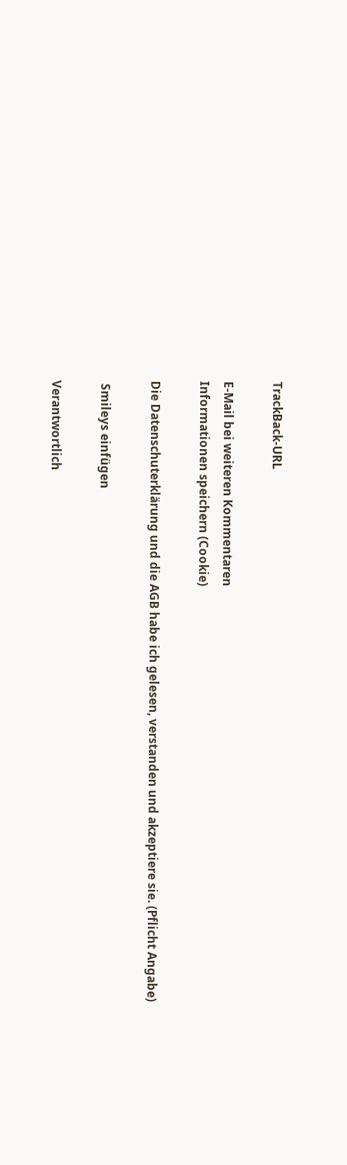TrackBack-URL

E-Mail bei weiteren Kommentaren
Informationen speichern (Cookie)

Die Datenschuterklärung und die AGB habe ich gelesen, verstanden und akzeptiere sie. (Pflicht Angabe)

 Smileys einfügen

Verantwortlich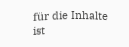für die Inhalte ist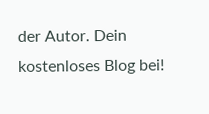der Autor. Dein kostenloses Blog bei!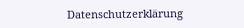Datenschutzerklärung